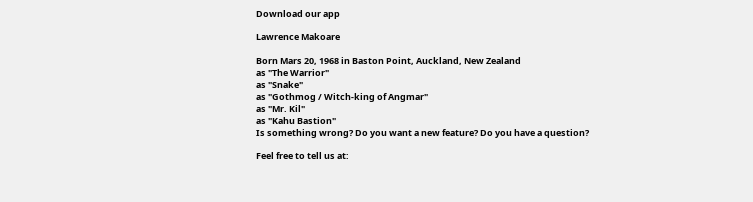Download our app

Lawrence Makoare

Born Mars 20, 1968 in Baston Point, Auckland, New Zealand
as "The Warrior"
as "Snake"
as "Gothmog / Witch-king of Angmar"
as "Mr. Kil"
as "Kahu Bastion"
Is something wrong? Do you want a new feature? Do you have a question?

Feel free to tell us at: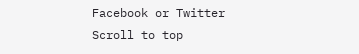Facebook or Twitter
Scroll to top